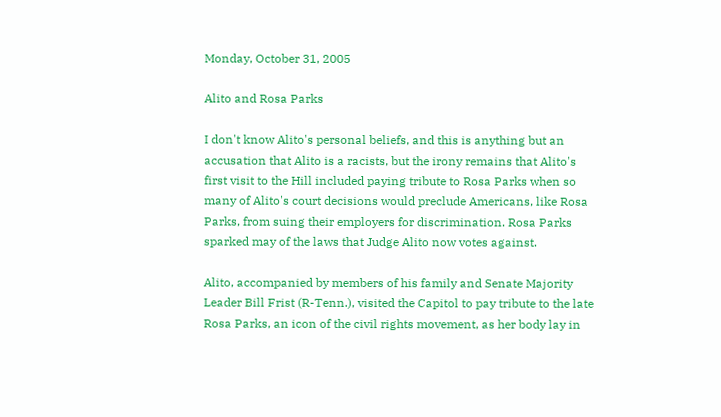Monday, October 31, 2005

Alito and Rosa Parks

I don't know Alito's personal beliefs, and this is anything but an accusation that Alito is a racists, but the irony remains that Alito's first visit to the Hill included paying tribute to Rosa Parks when so many of Alito's court decisions would preclude Americans, like Rosa Parks, from suing their employers for discrimination. Rosa Parks sparked may of the laws that Judge Alito now votes against.

Alito, accompanied by members of his family and Senate Majority Leader Bill Frist (R-Tenn.), visited the Capitol to pay tribute to the late Rosa Parks, an icon of the civil rights movement, as her body lay in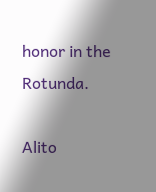honor in the Rotunda.

Alito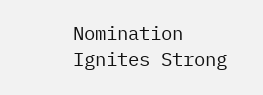Nomination Ignites Strong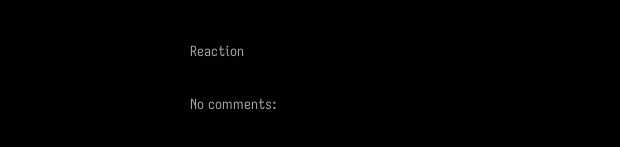Reaction

No comments: